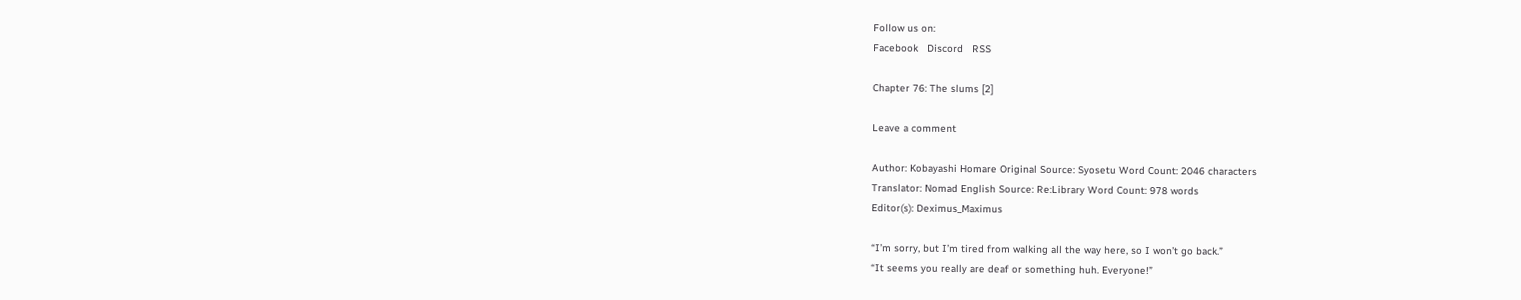Follow us on:
Facebook   Discord   RSS

Chapter 76: The slums [2]

Leave a comment

Author: Kobayashi Homare Original Source: Syosetu Word Count: 2046 characters
Translator: Nomad English Source: Re:Library Word Count: 978 words
Editor(s): Deximus_Maximus

“I’m sorry, but I’m tired from walking all the way here, so I won’t go back.”
“It seems you really are deaf or something huh. Everyone!”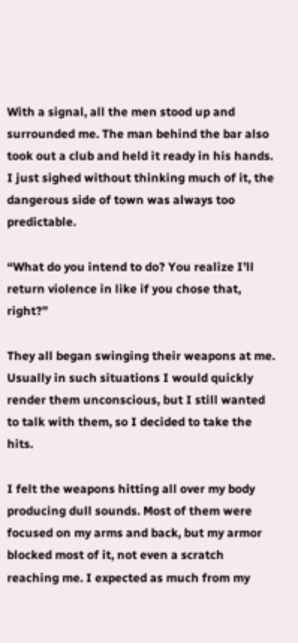With a signal, all the men stood up and surrounded me. The man behind the bar also took out a club and held it ready in his hands. I just sighed without thinking much of it, the dangerous side of town was always too predictable.

“What do you intend to do? You realize I’ll return violence in like if you chose that, right?”

They all began swinging their weapons at me. Usually in such situations I would quickly render them unconscious, but I still wanted to talk with them, so I decided to take the hits.

I felt the weapons hitting all over my body producing dull sounds. Most of them were focused on my arms and back, but my armor blocked most of it, not even a scratch reaching me. I expected as much from my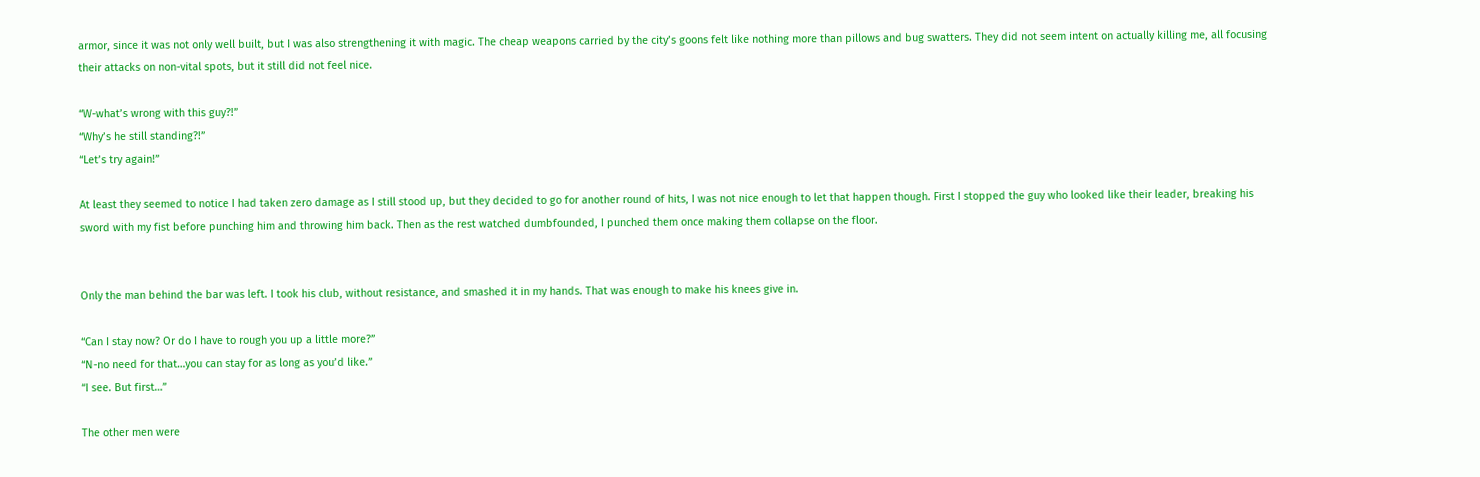armor, since it was not only well built, but I was also strengthening it with magic. The cheap weapons carried by the city’s goons felt like nothing more than pillows and bug swatters. They did not seem intent on actually killing me, all focusing their attacks on non-vital spots, but it still did not feel nice.

“W-what’s wrong with this guy?!”
“Why’s he still standing?!”
“Let’s try again!”

At least they seemed to notice I had taken zero damage as I still stood up, but they decided to go for another round of hits, I was not nice enough to let that happen though. First I stopped the guy who looked like their leader, breaking his sword with my fist before punching him and throwing him back. Then as the rest watched dumbfounded, I punched them once making them collapse on the floor.


Only the man behind the bar was left. I took his club, without resistance, and smashed it in my hands. That was enough to make his knees give in.

“Can I stay now? Or do I have to rough you up a little more?”
“N-no need for that…you can stay for as long as you’d like.”
“I see. But first…”

The other men were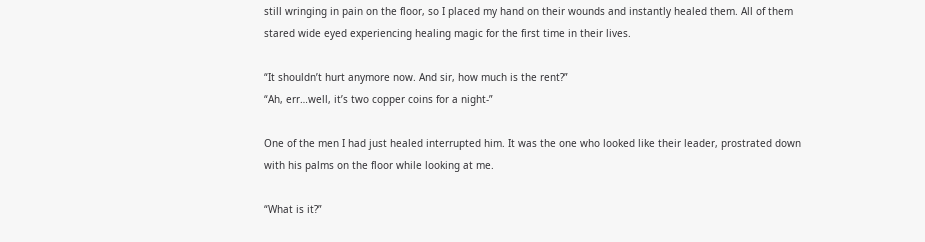still wringing in pain on the floor, so I placed my hand on their wounds and instantly healed them. All of them stared wide eyed experiencing healing magic for the first time in their lives.

“It shouldn’t hurt anymore now. And sir, how much is the rent?”
“Ah, err…well, it’s two copper coins for a night-”

One of the men I had just healed interrupted him. It was the one who looked like their leader, prostrated down with his palms on the floor while looking at me.

“What is it?”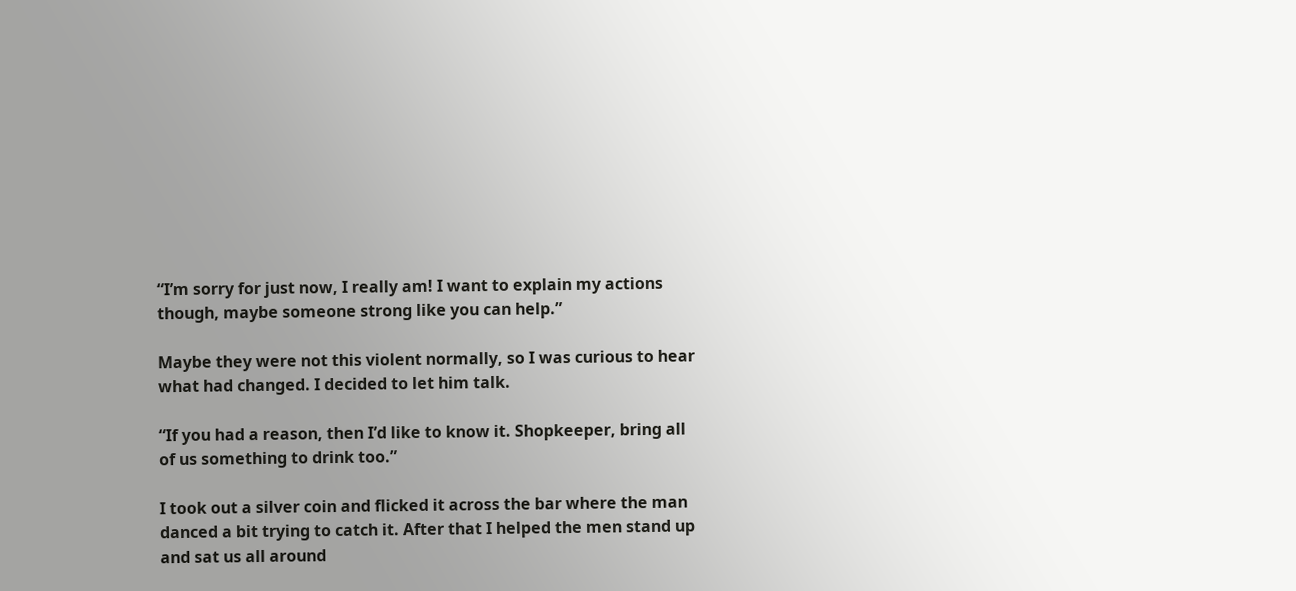“I’m sorry for just now, I really am! I want to explain my actions though, maybe someone strong like you can help.”

Maybe they were not this violent normally, so I was curious to hear what had changed. I decided to let him talk.

“If you had a reason, then I’d like to know it. Shopkeeper, bring all of us something to drink too.”

I took out a silver coin and flicked it across the bar where the man danced a bit trying to catch it. After that I helped the men stand up and sat us all around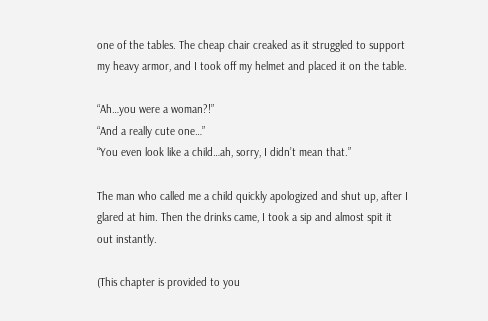one of the tables. The cheap chair creaked as it struggled to support my heavy armor, and I took off my helmet and placed it on the table.

“Ah…you were a woman?!”
“And a really cute one…”
“You even look like a child…ah, sorry, I didn’t mean that.”

The man who called me a child quickly apologized and shut up, after I glared at him. Then the drinks came, I took a sip and almost spit it out instantly.

(This chapter is provided to you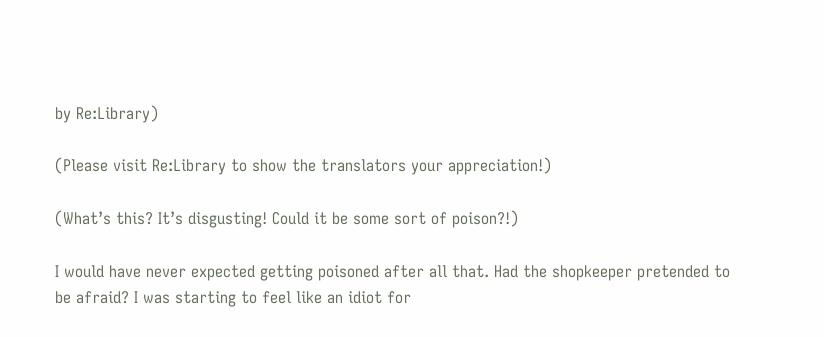by Re:Library)

(Please visit Re:Library to show the translators your appreciation!)

(What’s this? It’s disgusting! Could it be some sort of poison?!)

I would have never expected getting poisoned after all that. Had the shopkeeper pretended to be afraid? I was starting to feel like an idiot for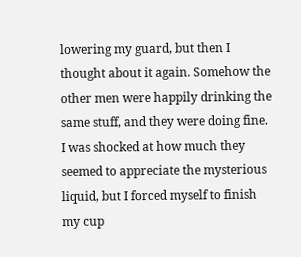lowering my guard, but then I thought about it again. Somehow the other men were happily drinking the same stuff, and they were doing fine. I was shocked at how much they seemed to appreciate the mysterious liquid, but I forced myself to finish my cup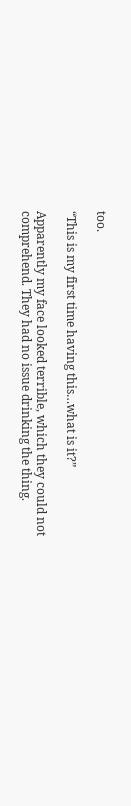too.

“This is my first time having this…what is it?”

Apparently my face looked terrible, which they could not comprehend. They had no issue drinking the thing.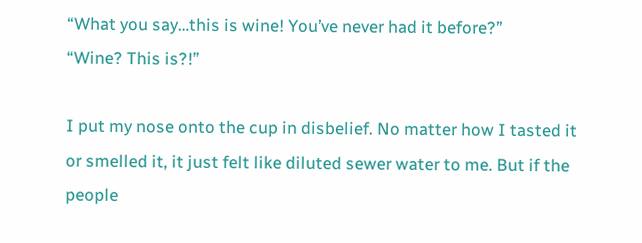“What you say…this is wine! You’ve never had it before?”
“Wine? This is?!”

I put my nose onto the cup in disbelief. No matter how I tasted it or smelled it, it just felt like diluted sewer water to me. But if the people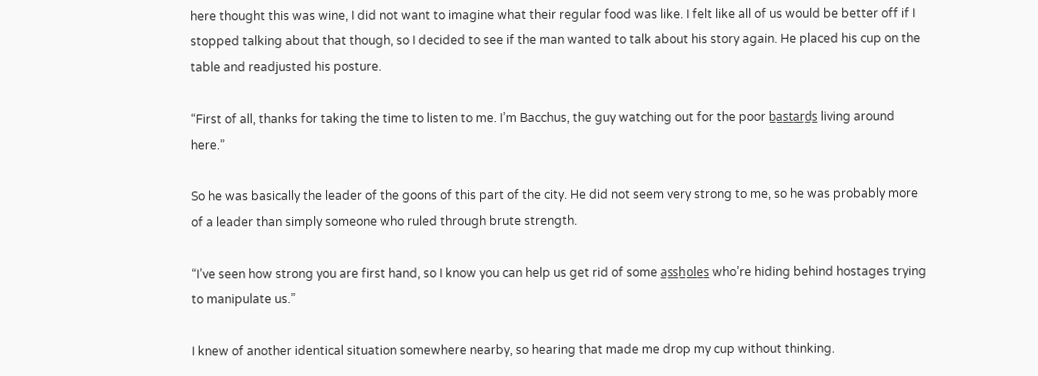here thought this was wine, I did not want to imagine what their regular food was like. I felt like all of us would be better off if I stopped talking about that though, so I decided to see if the man wanted to talk about his story again. He placed his cup on the table and readjusted his posture.

“First of all, thanks for taking the time to listen to me. I’m Bacchus, the guy watching out for the poor b̲a̲s̲t̲a̲r̲d̲s̲ living around here.”

So he was basically the leader of the goons of this part of the city. He did not seem very strong to me, so he was probably more of a leader than simply someone who ruled through brute strength.

“I’ve seen how strong you are first hand, so I know you can help us get rid of some a̲s̲s̲h̲o̲l̲e̲s̲ who’re hiding behind hostages trying to manipulate us.”

I knew of another identical situation somewhere nearby, so hearing that made me drop my cup without thinking.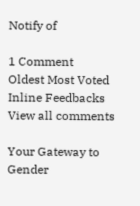Notify of

1 Comment
Oldest Most Voted
Inline Feedbacks
View all comments

Your Gateway to Gender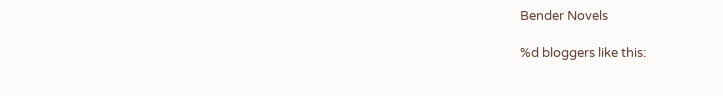Bender Novels

%d bloggers like this: